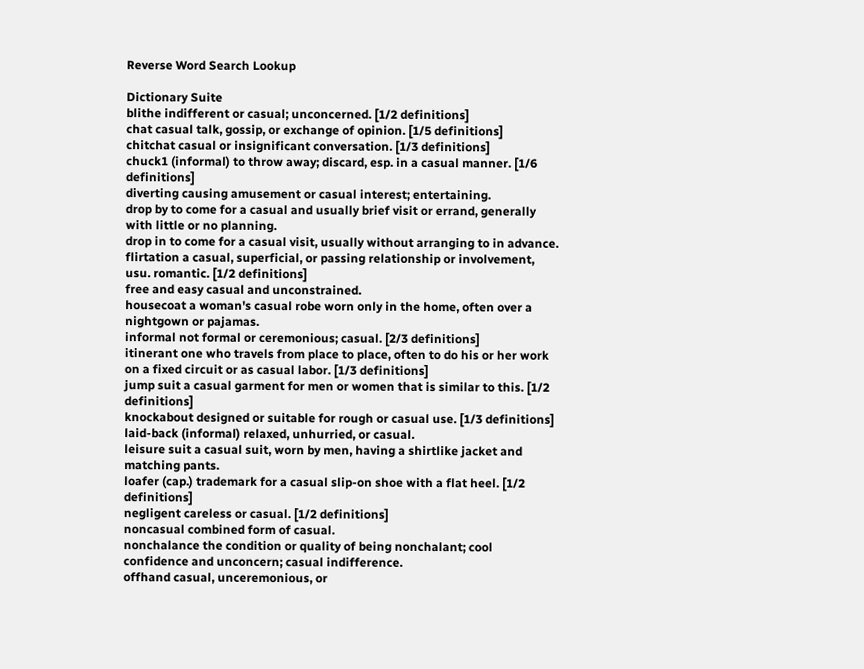Reverse Word Search Lookup

Dictionary Suite
blithe indifferent or casual; unconcerned. [1/2 definitions]
chat casual talk, gossip, or exchange of opinion. [1/5 definitions]
chitchat casual or insignificant conversation. [1/3 definitions]
chuck1 (informal) to throw away; discard, esp. in a casual manner. [1/6 definitions]
diverting causing amusement or casual interest; entertaining.
drop by to come for a casual and usually brief visit or errand, generally with little or no planning.
drop in to come for a casual visit, usually without arranging to in advance.
flirtation a casual, superficial, or passing relationship or involvement, usu. romantic. [1/2 definitions]
free and easy casual and unconstrained.
housecoat a woman's casual robe worn only in the home, often over a nightgown or pajamas.
informal not formal or ceremonious; casual. [2/3 definitions]
itinerant one who travels from place to place, often to do his or her work on a fixed circuit or as casual labor. [1/3 definitions]
jump suit a casual garment for men or women that is similar to this. [1/2 definitions]
knockabout designed or suitable for rough or casual use. [1/3 definitions]
laid-back (informal) relaxed, unhurried, or casual.
leisure suit a casual suit, worn by men, having a shirtlike jacket and matching pants.
loafer (cap.) trademark for a casual slip-on shoe with a flat heel. [1/2 definitions]
negligent careless or casual. [1/2 definitions]
noncasual combined form of casual.
nonchalance the condition or quality of being nonchalant; cool confidence and unconcern; casual indifference.
offhand casual, unceremonious, or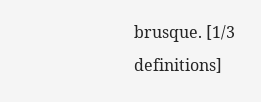brusque. [1/3 definitions]